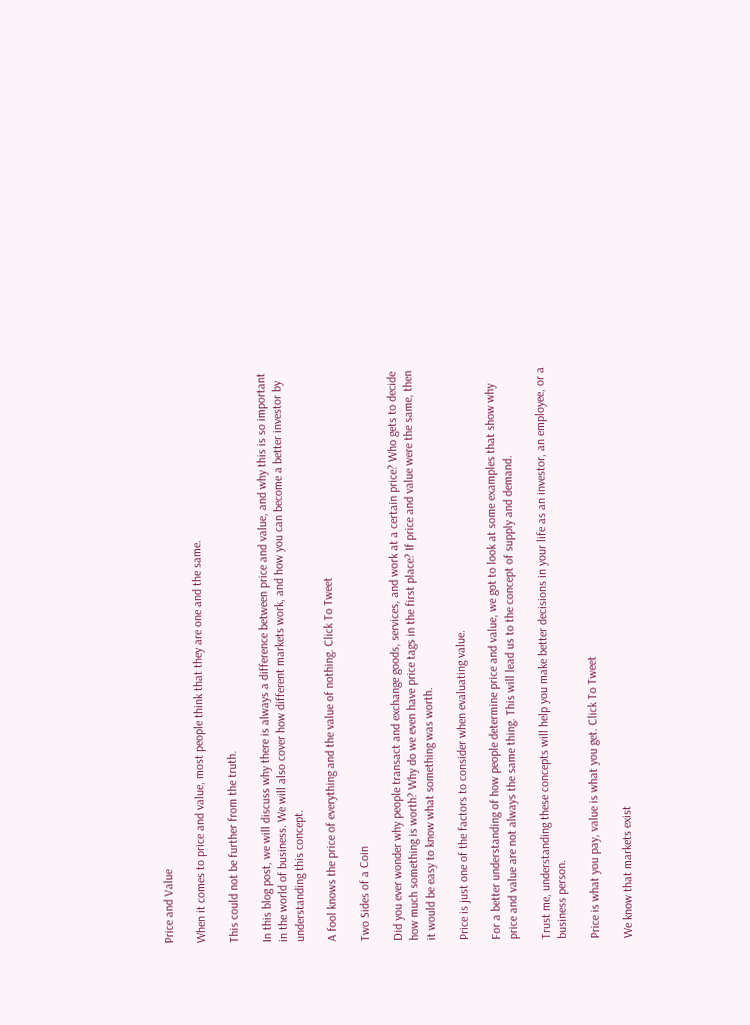Price and Value

When it comes to price and value, most people think that they are one and the same.

This could not be further from the truth.

In this blog post, we will discuss why there is always a difference between price and value, and why this is so important in the world of business. We will also cover how different markets work, and how you can become a better investor by understanding this concept.

A fool knows the price of everything and the value of nothing. Click To Tweet

Two Sides of a Coin

Did you ever wonder why people transact and exchange goods, services, and work at a certain price? Who gets to decide how much something is worth? Why do we even have price tags in the first place? If price and value were the same, then it would be easy to know what something was worth.

Price is just one of the factors to consider when evaluating value.

For a better understanding of how people determine price and value, we got to look at some examples that show why price and value are not always the same thing. This will lead us to the concept of supply and demand.

Trust me, understanding these concepts will help you make better decisions in your life as an investor, an employee, or a business person.

Price is what you pay, value is what you get. Click To Tweet

We know that markets exist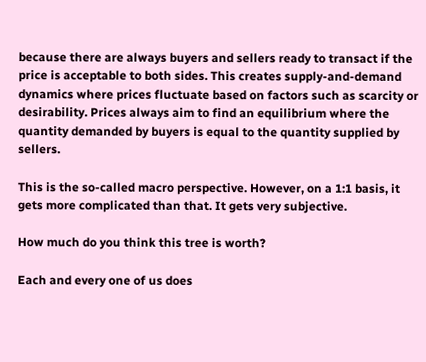because there are always buyers and sellers ready to transact if the price is acceptable to both sides. This creates supply-and-demand dynamics where prices fluctuate based on factors such as scarcity or desirability. Prices always aim to find an equilibrium where the quantity demanded by buyers is equal to the quantity supplied by sellers.

This is the so-called macro perspective. However, on a 1:1 basis, it gets more complicated than that. It gets very subjective.

How much do you think this tree is worth?

Each and every one of us does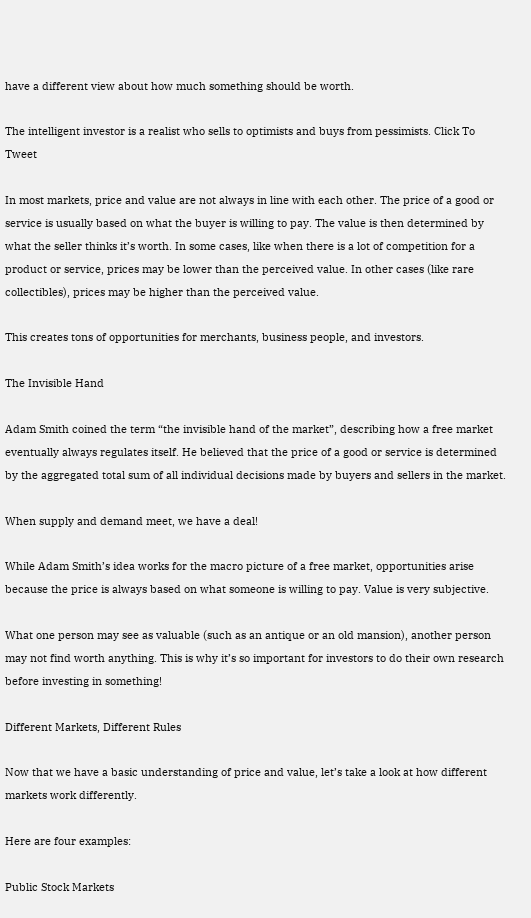have a different view about how much something should be worth.

The intelligent investor is a realist who sells to optimists and buys from pessimists. Click To Tweet

In most markets, price and value are not always in line with each other. The price of a good or service is usually based on what the buyer is willing to pay. The value is then determined by what the seller thinks it’s worth. In some cases, like when there is a lot of competition for a product or service, prices may be lower than the perceived value. In other cases (like rare collectibles), prices may be higher than the perceived value.

This creates tons of opportunities for merchants, business people, and investors.

The Invisible Hand

Adam Smith coined the term “the invisible hand of the market”, describing how a free market eventually always regulates itself. He believed that the price of a good or service is determined by the aggregated total sum of all individual decisions made by buyers and sellers in the market.

When supply and demand meet, we have a deal!

While Adam Smith’s idea works for the macro picture of a free market, opportunities arise because the price is always based on what someone is willing to pay. Value is very subjective.

What one person may see as valuable (such as an antique or an old mansion), another person may not find worth anything. This is why it’s so important for investors to do their own research before investing in something!

Different Markets, Different Rules

Now that we have a basic understanding of price and value, let’s take a look at how different markets work differently.

Here are four examples:

Public Stock Markets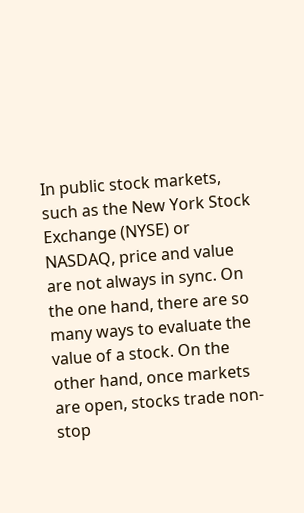In public stock markets, such as the New York Stock Exchange (NYSE) or NASDAQ, price and value are not always in sync. On the one hand, there are so many ways to evaluate the value of a stock. On the other hand, once markets are open, stocks trade non-stop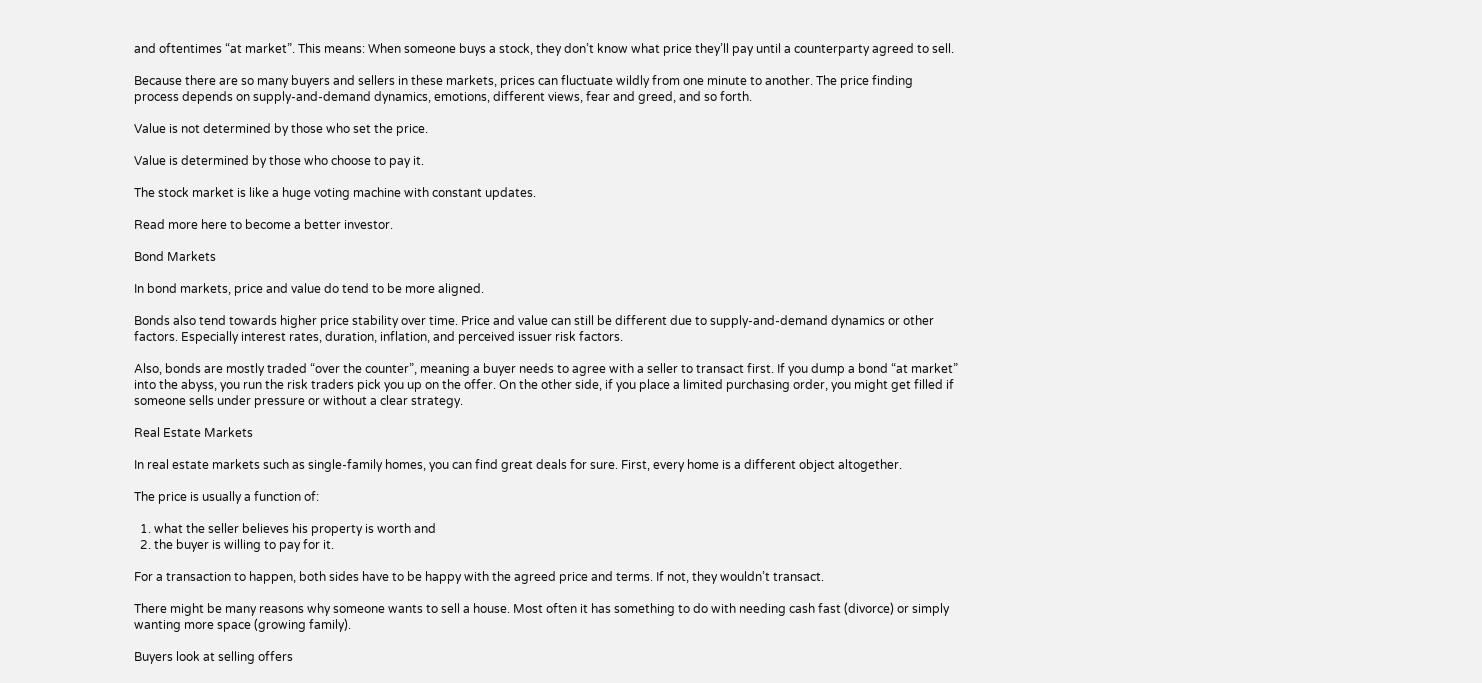and oftentimes “at market”. This means: When someone buys a stock, they don’t know what price they’ll pay until a counterparty agreed to sell.

Because there are so many buyers and sellers in these markets, prices can fluctuate wildly from one minute to another. The price finding process depends on supply-and-demand dynamics, emotions, different views, fear and greed, and so forth.

Value is not determined by those who set the price.

Value is determined by those who choose to pay it.

The stock market is like a huge voting machine with constant updates.

Read more here to become a better investor.

Bond Markets

In bond markets, price and value do tend to be more aligned.

Bonds also tend towards higher price stability over time. Price and value can still be different due to supply-and-demand dynamics or other factors. Especially interest rates, duration, inflation, and perceived issuer risk factors.

Also, bonds are mostly traded “over the counter”, meaning a buyer needs to agree with a seller to transact first. If you dump a bond “at market” into the abyss, you run the risk traders pick you up on the offer. On the other side, if you place a limited purchasing order, you might get filled if someone sells under pressure or without a clear strategy.

Real Estate Markets

In real estate markets such as single-family homes, you can find great deals for sure. First, every home is a different object altogether.

The price is usually a function of:

  1. what the seller believes his property is worth and
  2. the buyer is willing to pay for it.

For a transaction to happen, both sides have to be happy with the agreed price and terms. If not, they wouldn’t transact.

There might be many reasons why someone wants to sell a house. Most often it has something to do with needing cash fast (divorce) or simply wanting more space (growing family).

Buyers look at selling offers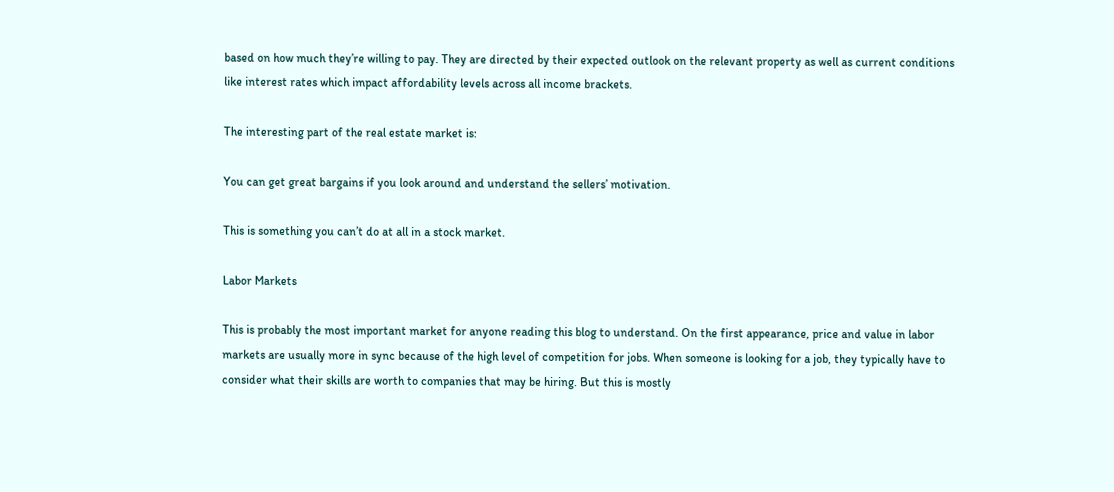based on how much they’re willing to pay. They are directed by their expected outlook on the relevant property as well as current conditions like interest rates which impact affordability levels across all income brackets.

The interesting part of the real estate market is:

You can get great bargains if you look around and understand the sellers’ motivation.

This is something you can’t do at all in a stock market.

Labor Markets

This is probably the most important market for anyone reading this blog to understand. On the first appearance, price and value in labor markets are usually more in sync because of the high level of competition for jobs. When someone is looking for a job, they typically have to consider what their skills are worth to companies that may be hiring. But this is mostly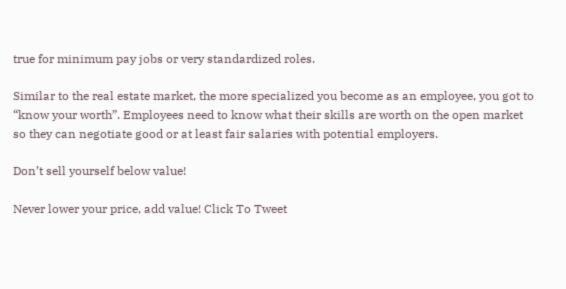true for minimum pay jobs or very standardized roles.

Similar to the real estate market, the more specialized you become as an employee, you got to “know your worth”. Employees need to know what their skills are worth on the open market so they can negotiate good or at least fair salaries with potential employers.

Don’t sell yourself below value!

Never lower your price, add value! Click To Tweet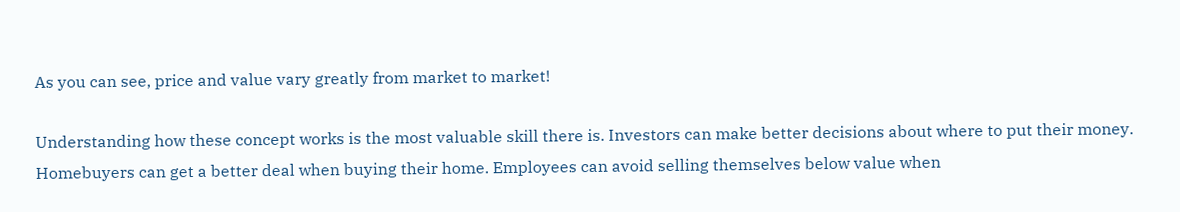As you can see, price and value vary greatly from market to market!

Understanding how these concept works is the most valuable skill there is. Investors can make better decisions about where to put their money. Homebuyers can get a better deal when buying their home. Employees can avoid selling themselves below value when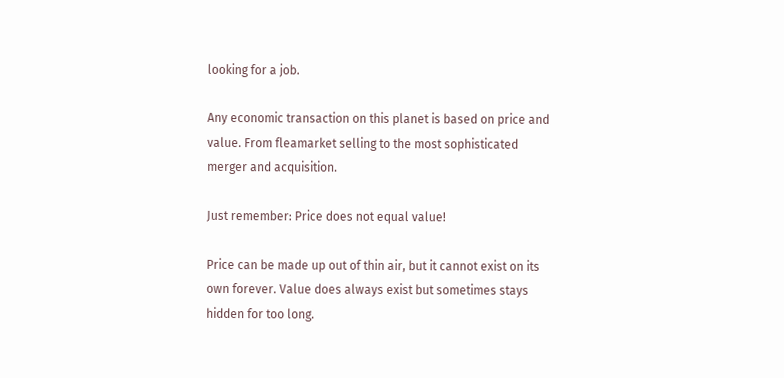looking for a job.

Any economic transaction on this planet is based on price and value. From fleamarket selling to the most sophisticated merger and acquisition.

Just remember: Price does not equal value!

Price can be made up out of thin air, but it cannot exist on its own forever. Value does always exist but sometimes stays hidden for too long.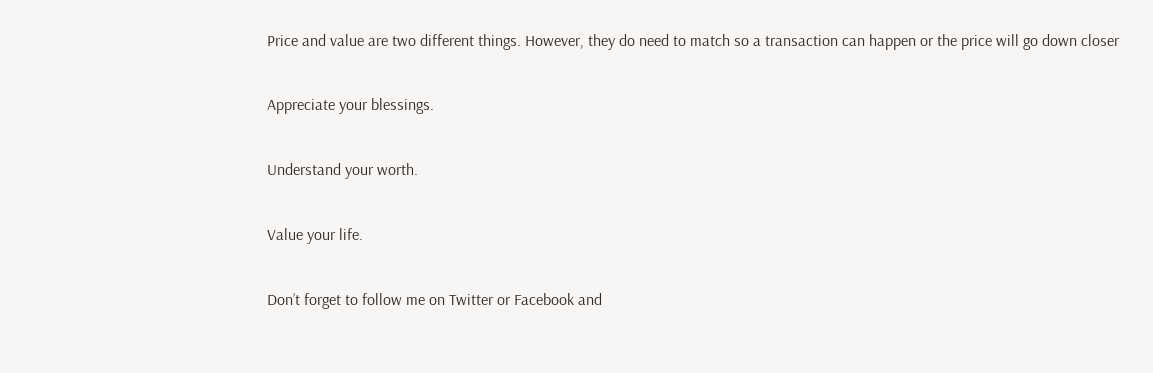Price and value are two different things. However, they do need to match so a transaction can happen or the price will go down closer

Appreciate your blessings.

Understand your worth.

Value your life.

Don’t forget to follow me on Twitter or Facebook and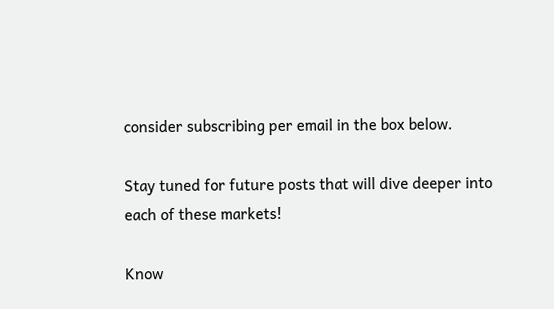consider subscribing per email in the box below.

Stay tuned for future posts that will dive deeper into each of these markets!

Know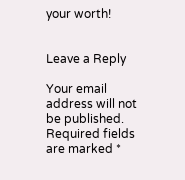your worth!


Leave a Reply

Your email address will not be published. Required fields are marked *